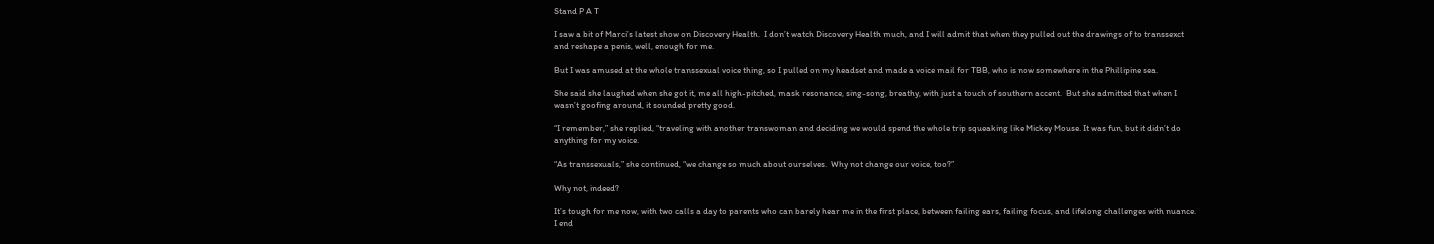Stand P A T

I saw a bit of Marci’s latest show on Discovery Health.  I don’t watch Discovery Health much, and I will admit that when they pulled out the drawings of to transsexct and reshape a penis, well, enough for me.

But I was amused at the whole transsexual voice thing, so I pulled on my headset and made a voice mail for TBB, who is now somewhere in the Phillipine sea.

She said she laughed when she got it, me all high-pitched, mask resonance, sing-song, breathy, with just a touch of southern accent.  But she admitted that when I wasn’t goofing around, it sounded pretty good.

“I remember,” she replied, “traveling with another transwoman and deciding we would spend the whole trip squeaking like Mickey Mouse. It was fun, but it didn’t do anything for my voice.

“As transsexuals,” she continued, “we change so much about ourselves.  Why not change our voice, too?”

Why not, indeed?

It’s tough for me now, with two calls a day to parents who can barely hear me in the first place, between failing ears, failing focus, and lifelong challenges with nuance.  I end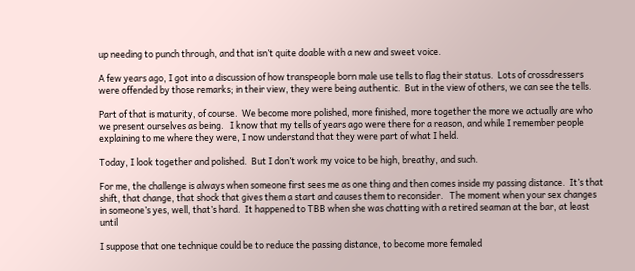up needing to punch through, and that isn’t quite doable with a new and sweet voice.

A few years ago, I got into a discussion of how transpeople born male use tells to flag their status.  Lots of crossdressers were offended by those remarks; in their view, they were being authentic.  But in the view of others, we can see the tells.

Part of that is maturity, of course.  We become more polished, more finished, more together the more we actually are who we present ourselves as being.   I know that my tells of years ago were there for a reason, and while I remember people explaining to me where they were, I now understand that they were part of what I held.

Today, I look together and polished.  But I don’t work my voice to be high, breathy, and such.

For me, the challenge is always when someone first sees me as one thing and then comes inside my passing distance.  It’s that shift, that change, that shock that gives them a start and causes them to reconsider.   The moment when your sex changes in someone’s yes, well, that’s hard.  It happened to TBB when she was chatting with a retired seaman at the bar, at least until

I suppose that one technique could be to reduce the passing distance, to become more femaled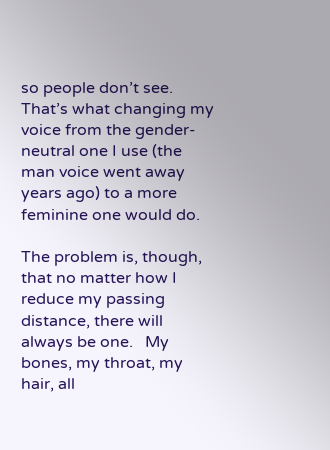so people don’t see.  That’s what changing my voice from the gender-neutral one I use (the man voice went away years ago) to a more feminine one would do.

The problem is, though, that no matter how I reduce my passing distance, there will always be one.   My bones, my throat, my hair, all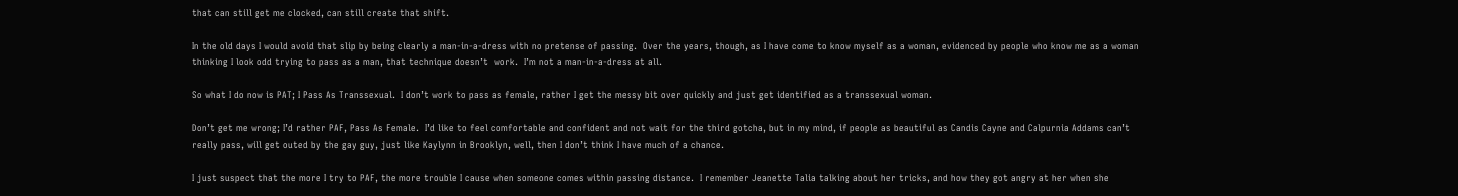that can still get me clocked, can still create that shift.

In the old days I would avoid that slip by being clearly a man-in-a-dress with no pretense of passing.  Over the years, though, as I have come to know myself as a woman, evidenced by people who know me as a woman thinking I look odd trying to pass as a man, that technique doesn’t  work.  I’m not a man-in-a-dress at all.

So what I do now is PAT; I Pass As Transsexual.  I don’t work to pass as female, rather I get the messy bit over quickly and just get identified as a transsexual woman.

Don’t get me wrong; I’d rather PAF, Pass As Female.  I’d like to feel comfortable and confident and not wait for the third gotcha, but in my mind, if people as beautiful as Candis Cayne and Calpurnia Addams can’t really pass, will get outed by the gay guy, just like Kaylynn in Brooklyn, well, then I don’t think I have much of a chance.

I just suspect that the more I try to PAF, the more trouble I cause when someone comes within passing distance.  I remember Jeanette Talia talking about her tricks, and how they got angry at her when she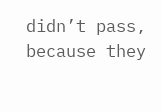didn’t pass, because they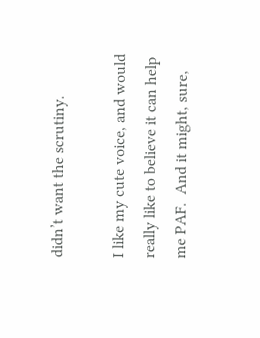didn’t want the scrutiny.

I like my cute voice, and would really like to believe it can help me PAF.  And it might, sure,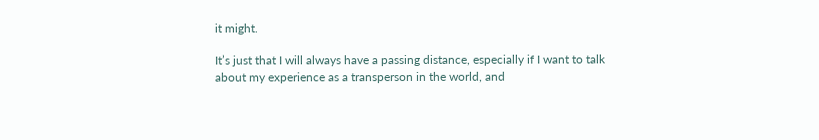it might.

It’s just that I will always have a passing distance, especially if I want to talk about my experience as a transperson in the world, and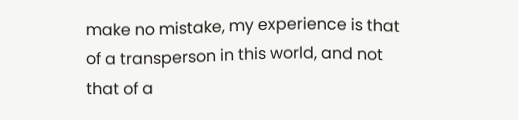make no mistake, my experience is that of a transperson in this world, and not that of a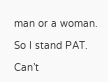man or a woman.

So I stand PAT.

Can’t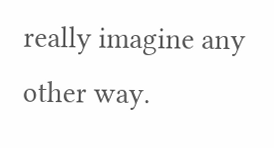really imagine any other way.